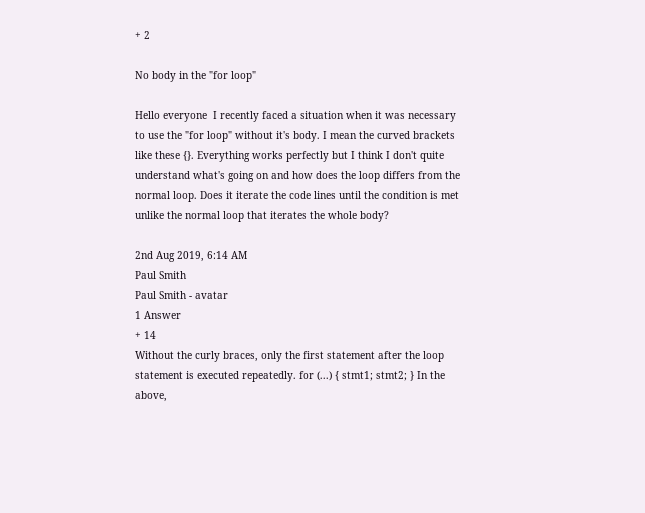+ 2

No body in the "for loop"

Hello everyone  I recently faced a situation when it was necessary to use the "for loop" without it's body. I mean the curved brackets like these {}. Everything works perfectly but I think I don't quite understand what's going on and how does the loop differs from the normal loop. Does it iterate the code lines until the condition is met unlike the normal loop that iterates the whole body?

2nd Aug 2019, 6:14 AM
Paul Smith
Paul Smith - avatar
1 Answer
+ 14
Without the curly braces, only the first statement after the loop statement is executed repeatedly. for (...) { stmt1; stmt2; } In the above,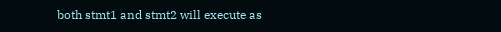both stmt1 and stmt2 will execute as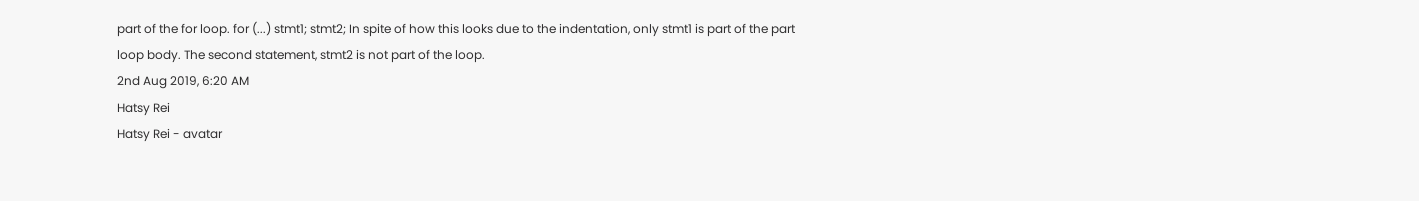part of the for loop. for (...) stmt1; stmt2; In spite of how this looks due to the indentation, only stmt1 is part of the part loop body. The second statement, stmt2 is not part of the loop.
2nd Aug 2019, 6:20 AM
Hatsy Rei
Hatsy Rei - avatar